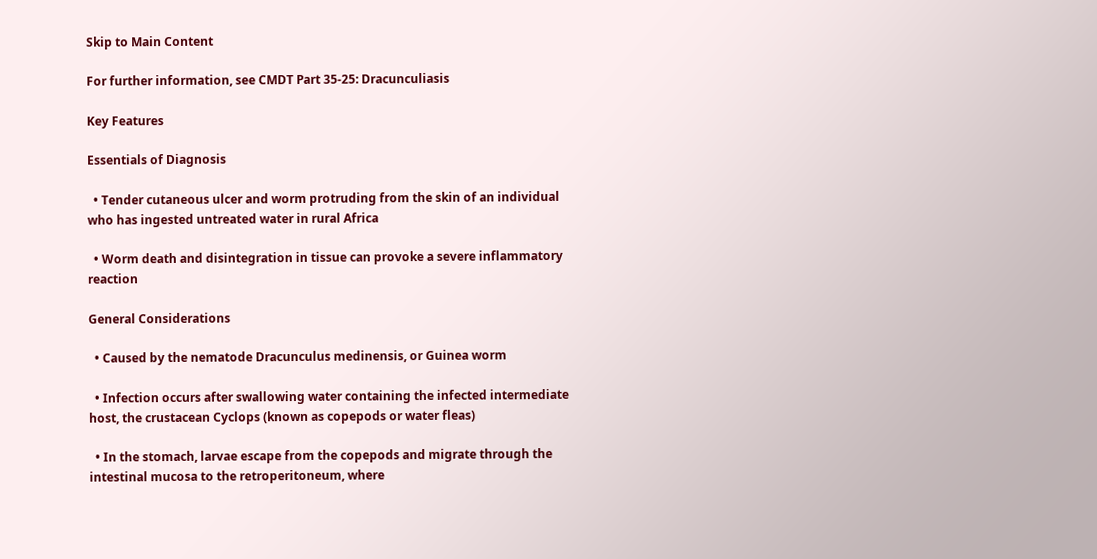Skip to Main Content

For further information, see CMDT Part 35-25: Dracunculiasis

Key Features

Essentials of Diagnosis

  • Tender cutaneous ulcer and worm protruding from the skin of an individual who has ingested untreated water in rural Africa

  • Worm death and disintegration in tissue can provoke a severe inflammatory reaction

General Considerations

  • Caused by the nematode Dracunculus medinensis, or Guinea worm

  • Infection occurs after swallowing water containing the infected intermediate host, the crustacean Cyclops (known as copepods or water fleas)

  • In the stomach, larvae escape from the copepods and migrate through the intestinal mucosa to the retroperitoneum, where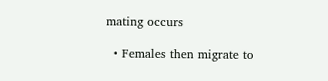mating occurs

  • Females then migrate to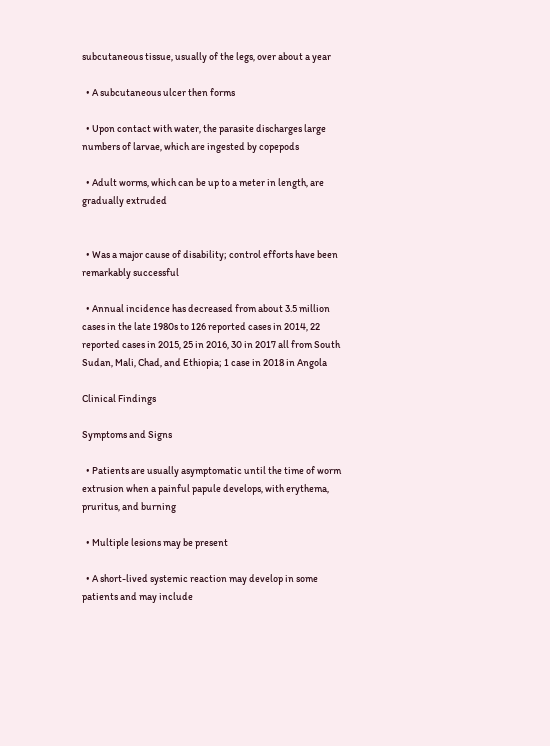subcutaneous tissue, usually of the legs, over about a year

  • A subcutaneous ulcer then forms

  • Upon contact with water, the parasite discharges large numbers of larvae, which are ingested by copepods

  • Adult worms, which can be up to a meter in length, are gradually extruded


  • Was a major cause of disability; control efforts have been remarkably successful

  • Annual incidence has decreased from about 3.5 million cases in the late 1980s to 126 reported cases in 2014, 22 reported cases in 2015, 25 in 2016, 30 in 2017 all from South Sudan, Mali, Chad, and Ethiopia; 1 case in 2018 in Angola

Clinical Findings

Symptoms and Signs

  • Patients are usually asymptomatic until the time of worm extrusion when a painful papule develops, with erythema, pruritus, and burning

  • Multiple lesions may be present

  • A short-lived systemic reaction may develop in some patients and may include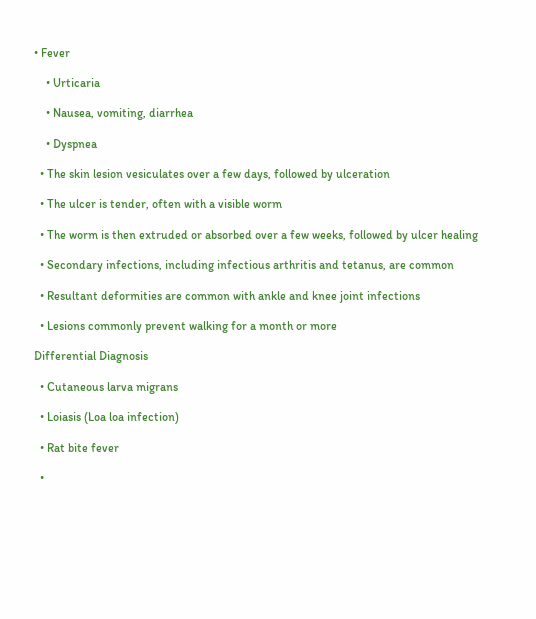• Fever

    • Urticaria

    • Nausea, vomiting, diarrhea

    • Dyspnea

  • The skin lesion vesiculates over a few days, followed by ulceration

  • The ulcer is tender, often with a visible worm

  • The worm is then extruded or absorbed over a few weeks, followed by ulcer healing

  • Secondary infections, including infectious arthritis and tetanus, are common

  • Resultant deformities are common with ankle and knee joint infections

  • Lesions commonly prevent walking for a month or more

Differential Diagnosis

  • Cutaneous larva migrans

  • Loiasis (Loa loa infection)

  • Rat bite fever

  •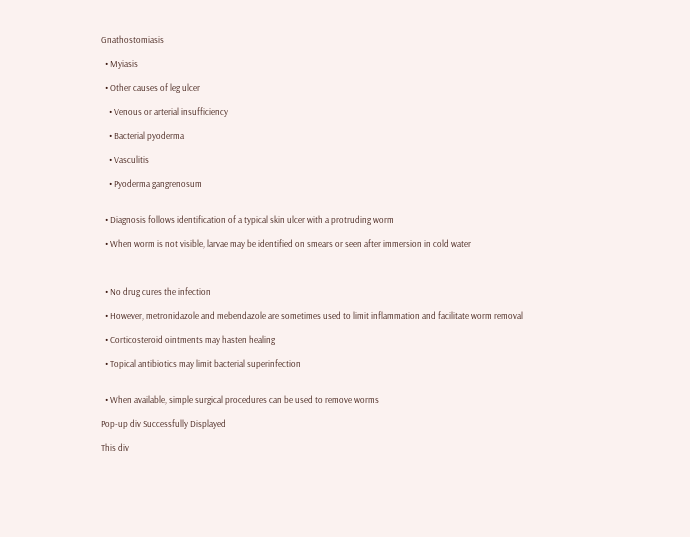Gnathostomiasis

  • Myiasis

  • Other causes of leg ulcer

    • Venous or arterial insufficiency

    • Bacterial pyoderma

    • Vasculitis

    • Pyoderma gangrenosum


  • Diagnosis follows identification of a typical skin ulcer with a protruding worm

  • When worm is not visible, larvae may be identified on smears or seen after immersion in cold water



  • No drug cures the infection

  • However, metronidazole and mebendazole are sometimes used to limit inflammation and facilitate worm removal

  • Corticosteroid ointments may hasten healing

  • Topical antibiotics may limit bacterial superinfection


  • When available, simple surgical procedures can be used to remove worms

Pop-up div Successfully Displayed

This div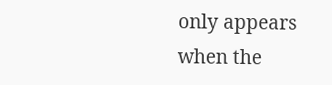only appears when the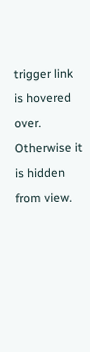trigger link is hovered over. Otherwise it is hidden from view.